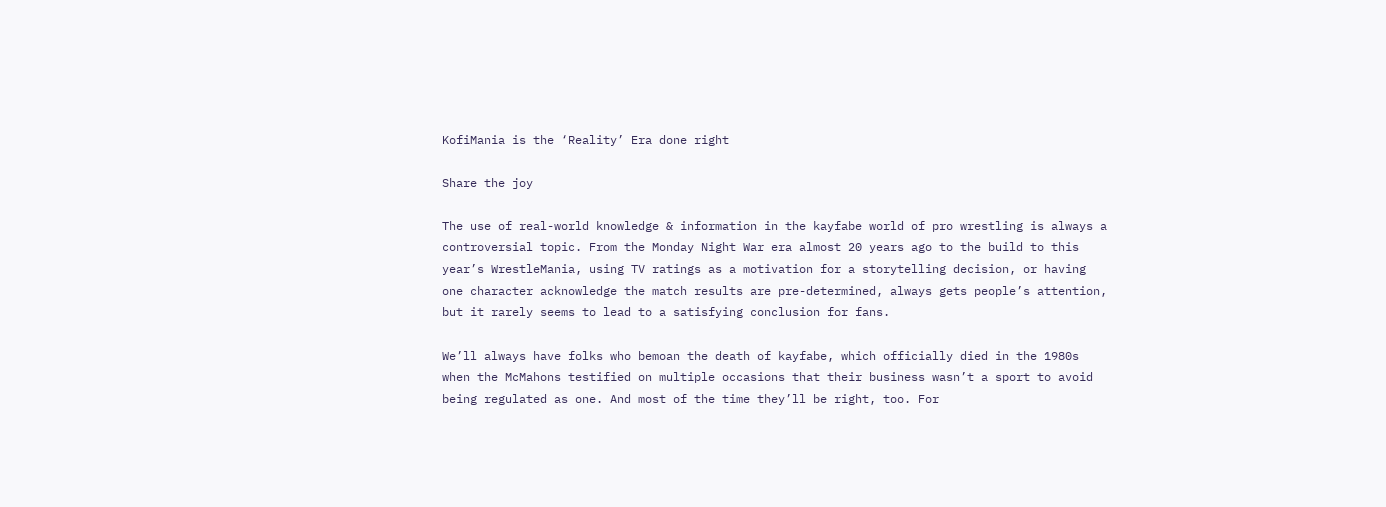KofiMania is the ‘Reality’ Era done right

Share the joy

The use of real-world knowledge & information in the kayfabe world of pro wrestling is always a controversial topic. From the Monday Night War era almost 20 years ago to the build to this year’s WrestleMania, using TV ratings as a motivation for a storytelling decision, or having one character acknowledge the match results are pre-determined, always gets people’s attention, but it rarely seems to lead to a satisfying conclusion for fans.

We’ll always have folks who bemoan the death of kayfabe, which officially died in the 1980s when the McMahons testified on multiple occasions that their business wasn’t a sport to avoid being regulated as one. And most of the time they’ll be right, too. For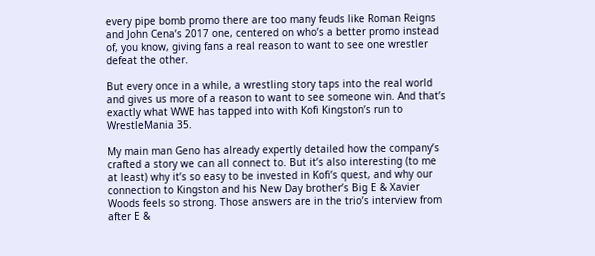every pipe bomb promo there are too many feuds like Roman Reigns and John Cena’s 2017 one, centered on who’s a better promo instead of, you know, giving fans a real reason to want to see one wrestler defeat the other.

But every once in a while, a wrestling story taps into the real world and gives us more of a reason to want to see someone win. And that’s exactly what WWE has tapped into with Kofi Kingston’s run to WrestleMania 35.

My main man Geno has already expertly detailed how the company’s crafted a story we can all connect to. But it’s also interesting (to me at least) why it’s so easy to be invested in Kofi’s quest, and why our connection to Kingston and his New Day brother’s Big E & Xavier Woods feels so strong. Those answers are in the trio’s interview from after E &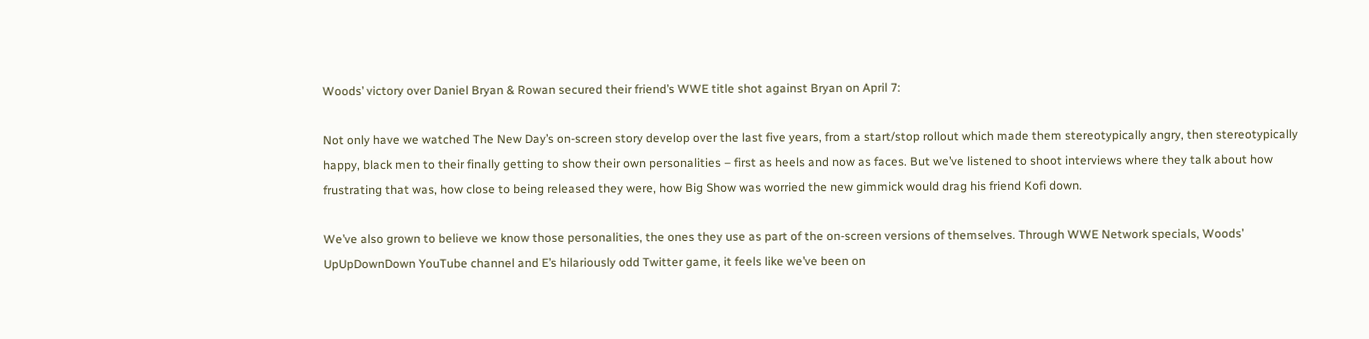Woods’ victory over Daniel Bryan & Rowan secured their friend’s WWE title shot against Bryan on April 7:

Not only have we watched The New Day’s on-screen story develop over the last five years, from a start/stop rollout which made them stereotypically angry, then stereotypically happy, black men to their finally getting to show their own personalities – first as heels and now as faces. But we’ve listened to shoot interviews where they talk about how frustrating that was, how close to being released they were, how Big Show was worried the new gimmick would drag his friend Kofi down.

We’ve also grown to believe we know those personalities, the ones they use as part of the on-screen versions of themselves. Through WWE Network specials, Woods’ UpUpDownDown YouTube channel and E’s hilariously odd Twitter game, it feels like we’ve been on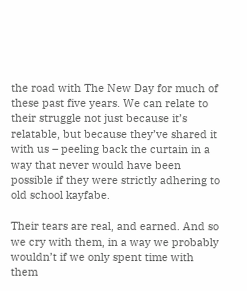the road with The New Day for much of these past five years. We can relate to their struggle not just because it’s relatable, but because they’ve shared it with us – peeling back the curtain in a way that never would have been possible if they were strictly adhering to old school kayfabe.

Their tears are real, and earned. And so we cry with them, in a way we probably wouldn’t if we only spent time with them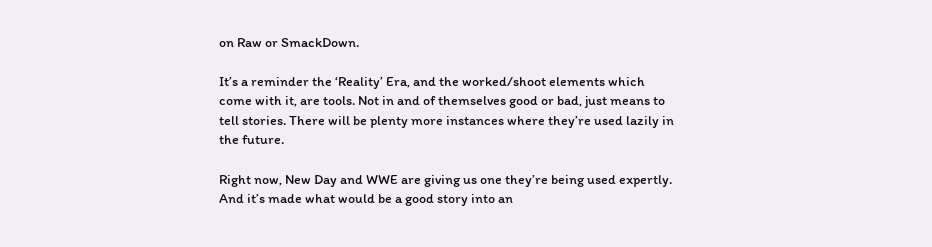on Raw or SmackDown.

It’s a reminder the ‘Reality’ Era, and the worked/shoot elements which come with it, are tools. Not in and of themselves good or bad, just means to tell stories. There will be plenty more instances where they’re used lazily in the future.

Right now, New Day and WWE are giving us one they’re being used expertly. And it’s made what would be a good story into an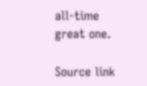all-time great one.

Source link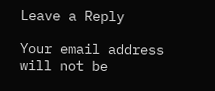Leave a Reply

Your email address will not be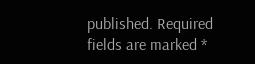published. Required fields are marked *